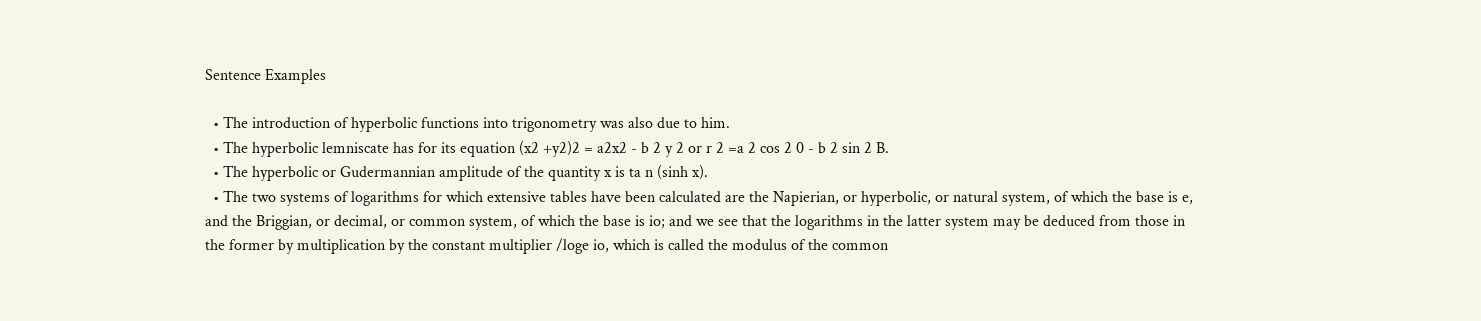Sentence Examples

  • The introduction of hyperbolic functions into trigonometry was also due to him.
  • The hyperbolic lemniscate has for its equation (x2 +y2)2 = a2x2 - b 2 y 2 or r 2 =a 2 cos 2 0 - b 2 sin 2 B.
  • The hyperbolic or Gudermannian amplitude of the quantity x is ta n (sinh x).
  • The two systems of logarithms for which extensive tables have been calculated are the Napierian, or hyperbolic, or natural system, of which the base is e, and the Briggian, or decimal, or common system, of which the base is io; and we see that the logarithms in the latter system may be deduced from those in the former by multiplication by the constant multiplier /loge io, which is called the modulus of the common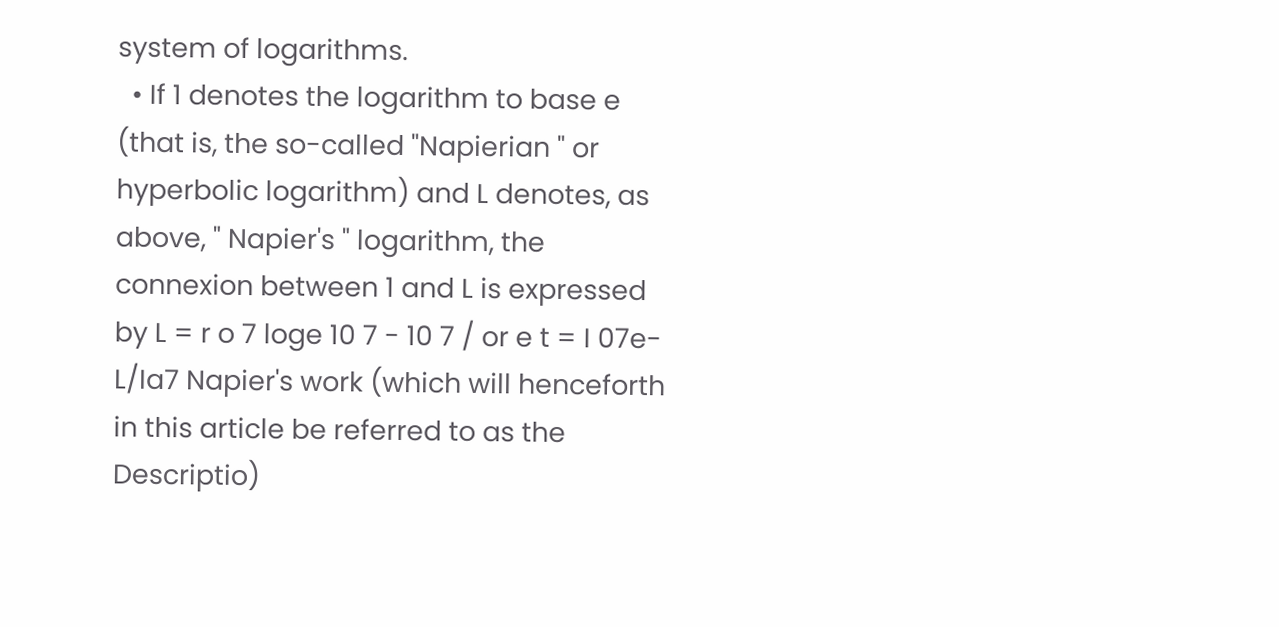system of logarithms.
  • If 1 denotes the logarithm to base e (that is, the so-called "Napierian " or hyperbolic logarithm) and L denotes, as above, " Napier's " logarithm, the connexion between 1 and L is expressed by L = r o 7 loge 10 7 - 10 7 / or e t = I 07e-L/Ia7 Napier's work (which will henceforth in this article be referred to as the Descriptio)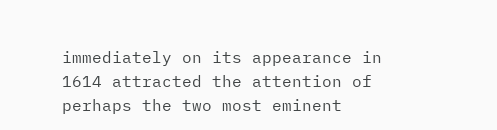immediately on its appearance in 1614 attracted the attention of perhaps the two most eminent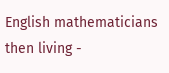English mathematicians then living -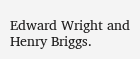Edward Wright and Henry Briggs.